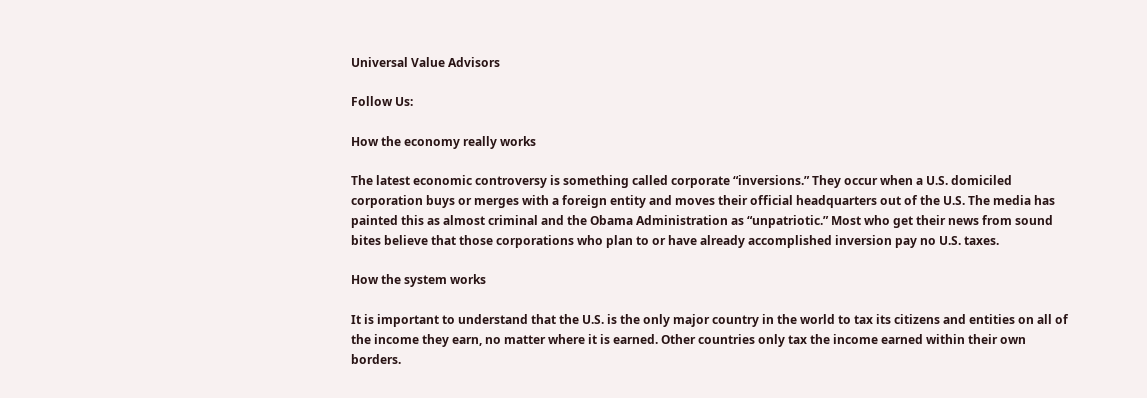Universal Value Advisors

Follow Us:

How the economy really works

The latest economic controversy is something called corporate “inversions.” They occur when a U.S. domiciled corporation buys or merges with a foreign entity and moves their official headquarters out of the U.S. The media has painted this as almost criminal and the Obama Administration as “unpatriotic.” Most who get their news from sound bites believe that those corporations who plan to or have already accomplished inversion pay no U.S. taxes.

How the system works

It is important to understand that the U.S. is the only major country in the world to tax its citizens and entities on all of the income they earn, no matter where it is earned. Other countries only tax the income earned within their own borders.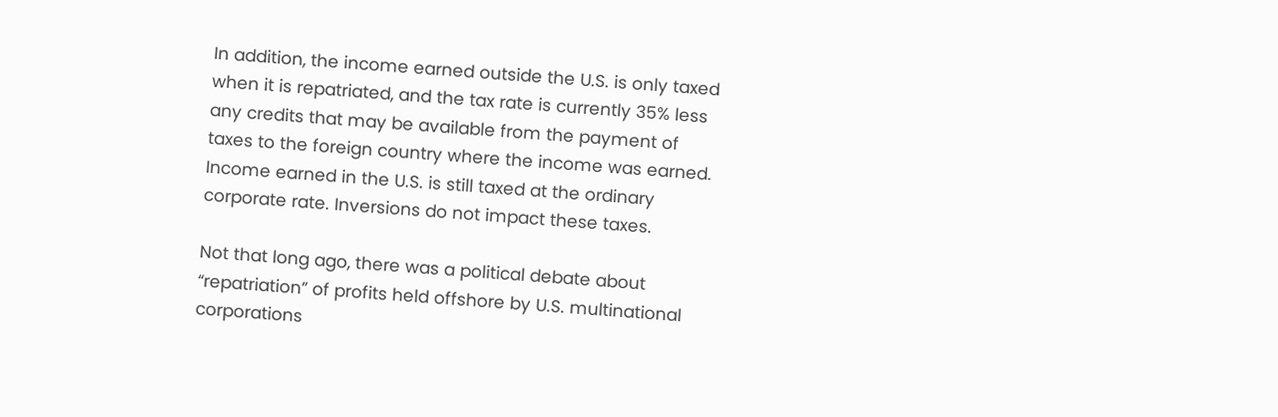In addition, the income earned outside the U.S. is only taxed when it is repatriated, and the tax rate is currently 35% less any credits that may be available from the payment of taxes to the foreign country where the income was earned. Income earned in the U.S. is still taxed at the ordinary corporate rate. Inversions do not impact these taxes.

Not that long ago, there was a political debate about “repatriation” of profits held offshore by U.S. multinational corporations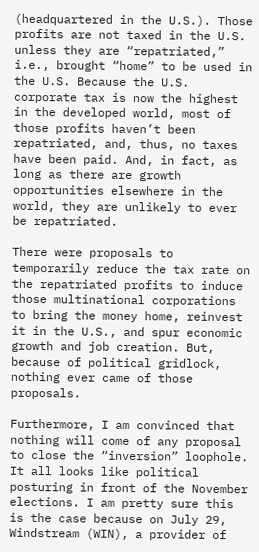(headquartered in the U.S.). Those profits are not taxed in the U.S. unless they are “repatriated,” i.e., brought “home” to be used in the U.S. Because the U.S. corporate tax is now the highest in the developed world, most of those profits haven’t been repatriated, and, thus, no taxes have been paid. And, in fact, as long as there are growth opportunities elsewhere in the world, they are unlikely to ever be repatriated.

There were proposals to temporarily reduce the tax rate on the repatriated profits to induce those multinational corporations to bring the money home, reinvest it in the U.S., and spur economic growth and job creation. But, because of political gridlock, nothing ever came of those proposals.

Furthermore, I am convinced that nothing will come of any proposal to close the “inversion” loophole. It all looks like political posturing in front of the November elections. I am pretty sure this is the case because on July 29, Windstream (WIN), a provider of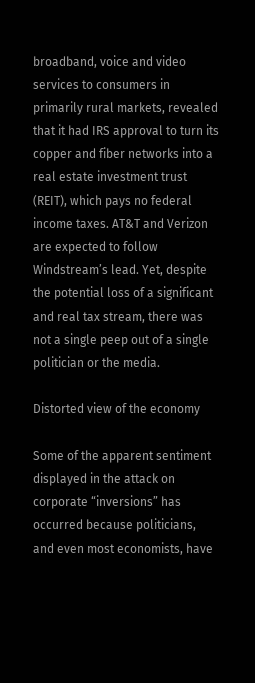broadband, voice and video services to consumers in primarily rural markets, revealed that it had IRS approval to turn its copper and fiber networks into a real estate investment trust (REIT), which pays no federal income taxes. AT&T and Verizon are expected to follow Windstream’s lead. Yet, despite the potential loss of a significant and real tax stream, there was not a single peep out of a single politician or the media.

Distorted view of the economy

Some of the apparent sentiment displayed in the attack on corporate “inversions” has occurred because politicians, and even most economists, have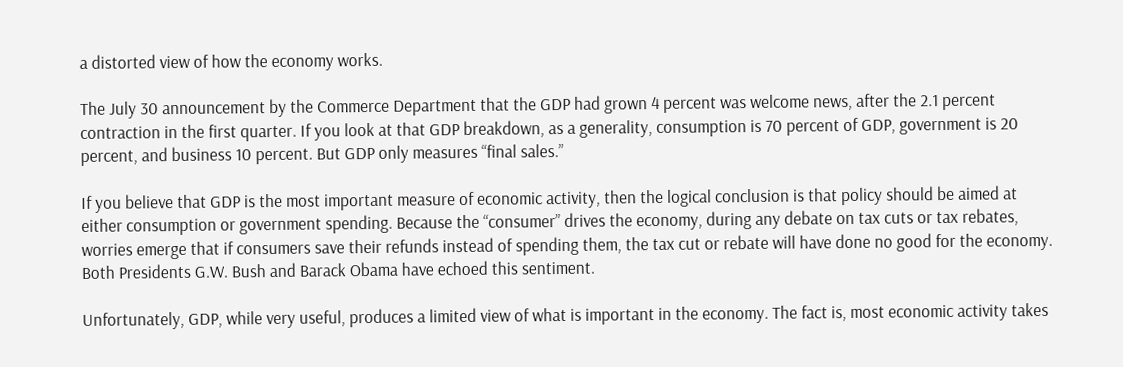a distorted view of how the economy works.

The July 30 announcement by the Commerce Department that the GDP had grown 4 percent was welcome news, after the 2.1 percent contraction in the first quarter. If you look at that GDP breakdown, as a generality, consumption is 70 percent of GDP, government is 20 percent, and business 10 percent. But GDP only measures “final sales.”

If you believe that GDP is the most important measure of economic activity, then the logical conclusion is that policy should be aimed at either consumption or government spending. Because the “consumer” drives the economy, during any debate on tax cuts or tax rebates, worries emerge that if consumers save their refunds instead of spending them, the tax cut or rebate will have done no good for the economy. Both Presidents G.W. Bush and Barack Obama have echoed this sentiment.

Unfortunately, GDP, while very useful, produces a limited view of what is important in the economy. The fact is, most economic activity takes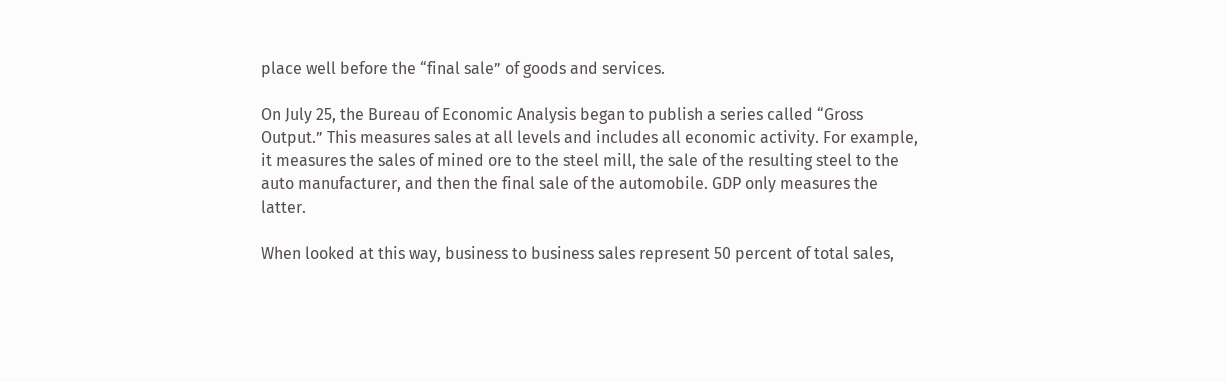place well before the “final sale” of goods and services.

On July 25, the Bureau of Economic Analysis began to publish a series called “Gross Output.” This measures sales at all levels and includes all economic activity. For example, it measures the sales of mined ore to the steel mill, the sale of the resulting steel to the auto manufacturer, and then the final sale of the automobile. GDP only measures the latter.

When looked at this way, business to business sales represent 50 percent of total sales,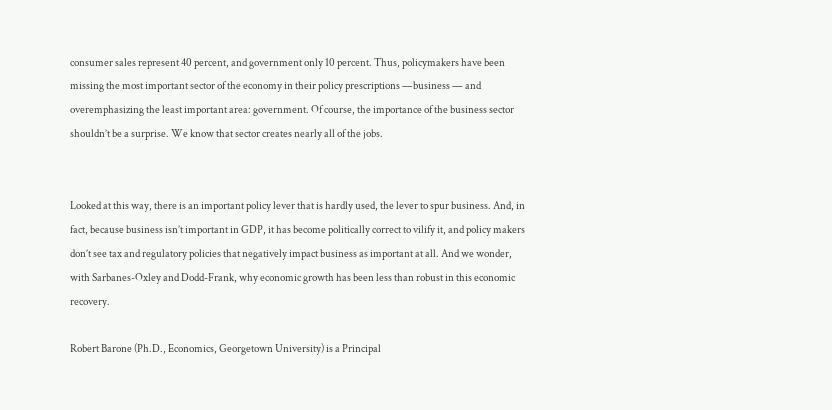consumer sales represent 40 percent, and government only 10 percent. Thus, policymakers have been missing the most important sector of the economy in their policy prescriptions —business — and overemphasizing the least important area: government. Of course, the importance of the business sector shouldn’t be a surprise. We know that sector creates nearly all of the jobs.


Looked at this way, there is an important policy lever that is hardly used, the lever to spur business. And, in fact, because business isn’t important in GDP, it has become politically correct to vilify it, and policy makers don’t see tax and regulatory policies that negatively impact business as important at all. And we wonder, with Sarbanes-Oxley and Dodd-Frank, why economic growth has been less than robust in this economic recovery.

Robert Barone (Ph.D., Economics, Georgetown University) is a Principal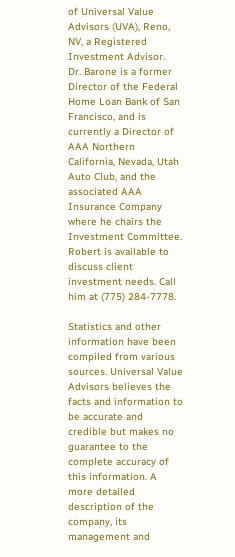of Universal Value Advisors (UVA), Reno, NV, a Registered Investment Advisor.  Dr. Barone is a former Director of the Federal Home Loan Bank of San Francisco, and is currently a Director of AAA Northern California, Nevada, Utah Auto Club, and the associated AAA Insurance Company where he chairs the Investment Committee.  Robert is available to discuss client investment needs. Call him at (775) 284-7778.

Statistics and other information have been compiled from various sources. Universal Value Advisors believes the facts and information to be accurate and credible but makes no guarantee to the complete accuracy of this information. A more detailed description of the company, its management and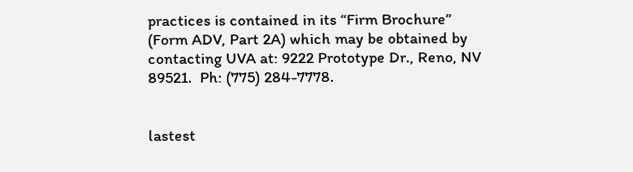practices is contained in its “Firm Brochure” (Form ADV, Part 2A) which may be obtained by contacting UVA at: 9222 Prototype Dr., Reno, NV  89521.  Ph: (775) 284-7778.


lastest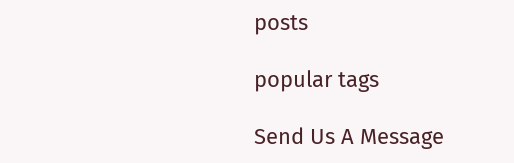posts

popular tags

Send Us A Message